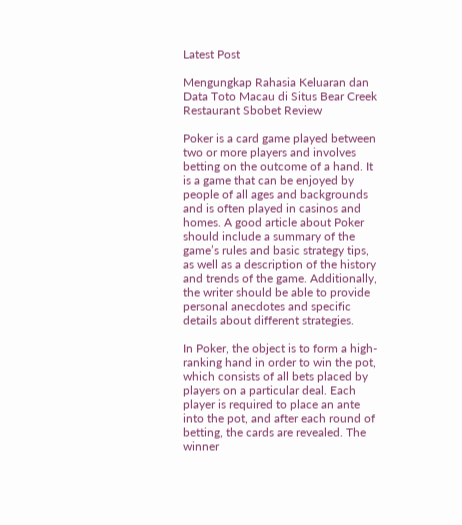Latest Post

Mengungkap Rahasia Keluaran dan Data Toto Macau di Situs Bear Creek Restaurant Sbobet Review

Poker is a card game played between two or more players and involves betting on the outcome of a hand. It is a game that can be enjoyed by people of all ages and backgrounds and is often played in casinos and homes. A good article about Poker should include a summary of the game’s rules and basic strategy tips, as well as a description of the history and trends of the game. Additionally, the writer should be able to provide personal anecdotes and specific details about different strategies.

In Poker, the object is to form a high-ranking hand in order to win the pot, which consists of all bets placed by players on a particular deal. Each player is required to place an ante into the pot, and after each round of betting, the cards are revealed. The winner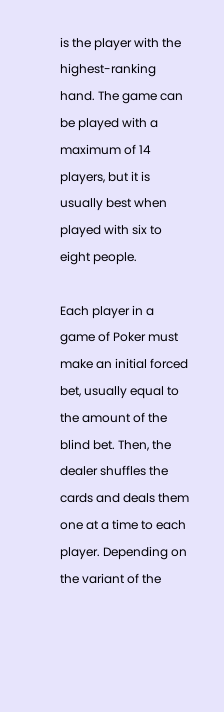is the player with the highest-ranking hand. The game can be played with a maximum of 14 players, but it is usually best when played with six to eight people.

Each player in a game of Poker must make an initial forced bet, usually equal to the amount of the blind bet. Then, the dealer shuffles the cards and deals them one at a time to each player. Depending on the variant of the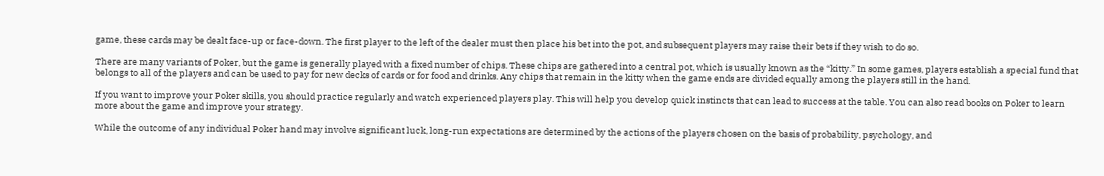game, these cards may be dealt face-up or face-down. The first player to the left of the dealer must then place his bet into the pot, and subsequent players may raise their bets if they wish to do so.

There are many variants of Poker, but the game is generally played with a fixed number of chips. These chips are gathered into a central pot, which is usually known as the “kitty.” In some games, players establish a special fund that belongs to all of the players and can be used to pay for new decks of cards or for food and drinks. Any chips that remain in the kitty when the game ends are divided equally among the players still in the hand.

If you want to improve your Poker skills, you should practice regularly and watch experienced players play. This will help you develop quick instincts that can lead to success at the table. You can also read books on Poker to learn more about the game and improve your strategy.

While the outcome of any individual Poker hand may involve significant luck, long-run expectations are determined by the actions of the players chosen on the basis of probability, psychology, and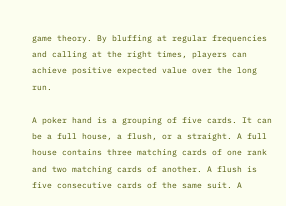game theory. By bluffing at regular frequencies and calling at the right times, players can achieve positive expected value over the long run.

A poker hand is a grouping of five cards. It can be a full house, a flush, or a straight. A full house contains three matching cards of one rank and two matching cards of another. A flush is five consecutive cards of the same suit. A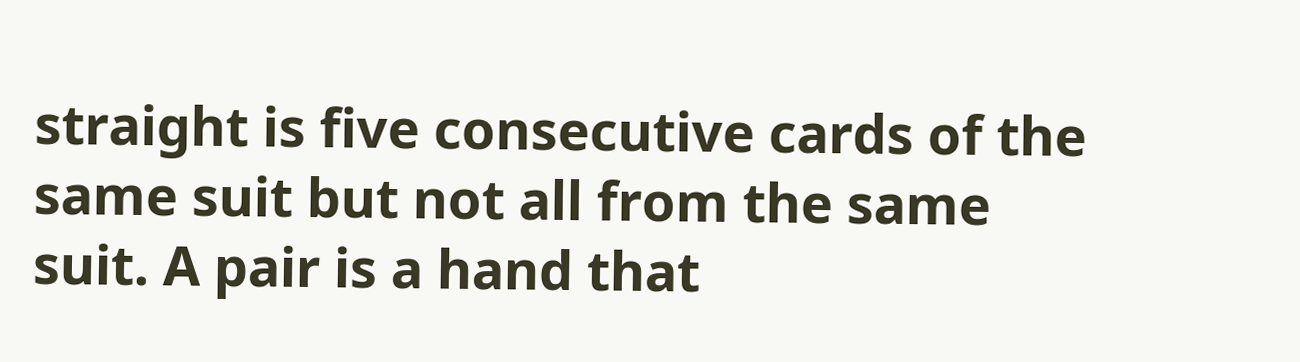straight is five consecutive cards of the same suit but not all from the same suit. A pair is a hand that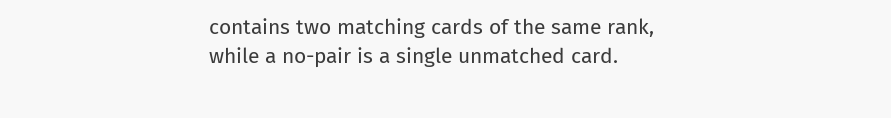contains two matching cards of the same rank, while a no-pair is a single unmatched card.